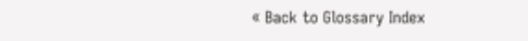« Back to Glossary Index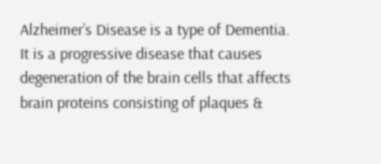Alzheimer’s Disease is a type of Dementia. It is a progressive disease that causes degeneration of the brain cells that affects brain proteins consisting of plaques &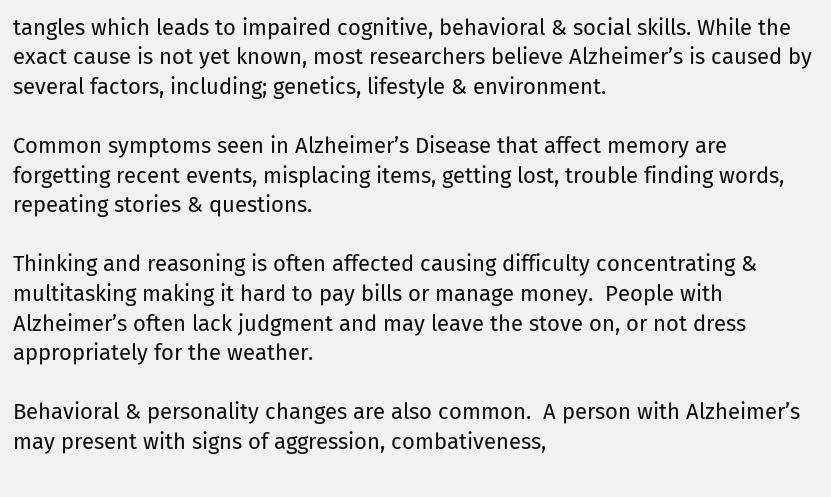tangles which leads to impaired cognitive, behavioral & social skills. While the exact cause is not yet known, most researchers believe Alzheimer’s is caused by several factors, including; genetics, lifestyle & environment.

Common symptoms seen in Alzheimer’s Disease that affect memory are forgetting recent events, misplacing items, getting lost, trouble finding words, repeating stories & questions.

Thinking and reasoning is often affected causing difficulty concentrating & multitasking making it hard to pay bills or manage money.  People with Alzheimer’s often lack judgment and may leave the stove on, or not dress appropriately for the weather.

Behavioral & personality changes are also common.  A person with Alzheimer’s may present with signs of aggression, combativeness,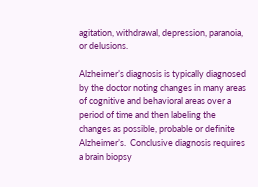agitation, withdrawal, depression, paranoia, or delusions.

Alzheimer’s diagnosis is typically diagnosed by the doctor noting changes in many areas of cognitive and behavioral areas over a period of time and then labeling the changes as possible, probable or definite Alzheimer’s.  Conclusive diagnosis requires a brain biopsy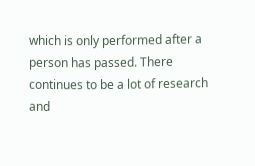which is only performed after a person has passed. There continues to be a lot of research and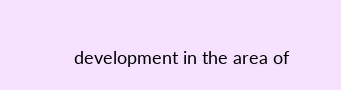development in the area of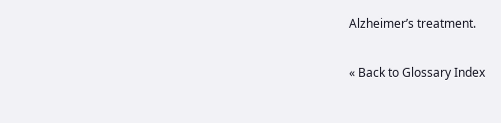Alzheimer’s treatment.

« Back to Glossary Index